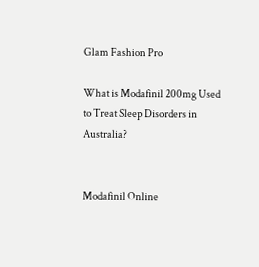Glam Fashion Pro

What is Modafinil 200mg Used to Treat Sleep Disorders in Australia?


Modafinil Online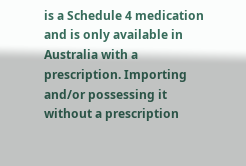is a Schedule 4 medication and is only available in Australia with a prescription. Importing and/or possessing it without a prescription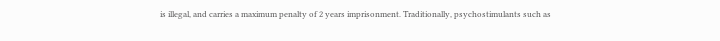is illegal, and carries a maximum penalty of 2 years imprisonment. Traditionally, psychostimulants such as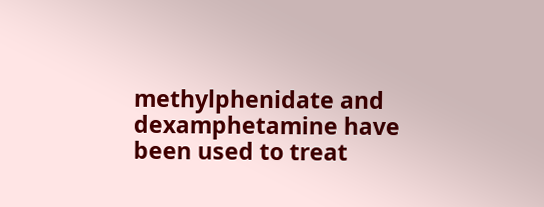methylphenidate and dexamphetamine have been used to treat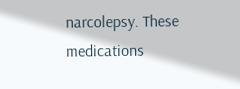narcolepsy. These medications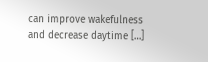can improve wakefulness and decrease daytime […]